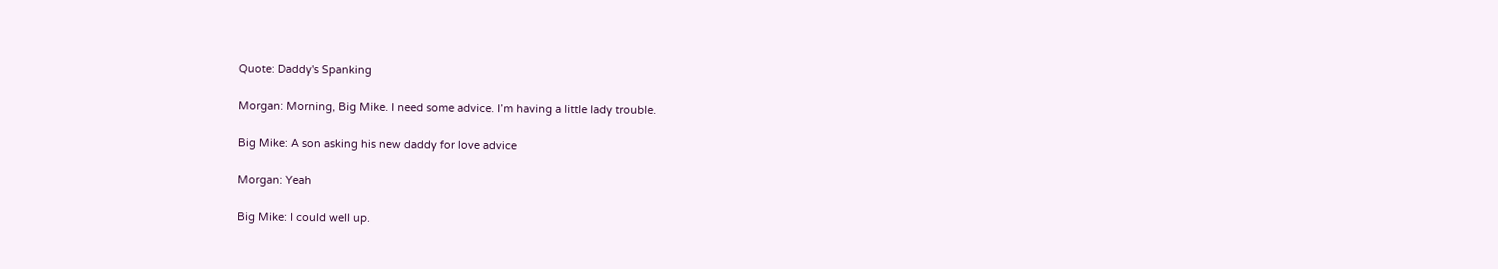Quote: Daddy's Spanking

Morgan: Morning, Big Mike. I need some advice. I’m having a little lady trouble.

Big Mike: A son asking his new daddy for love advice

Morgan: Yeah

Big Mike: I could well up.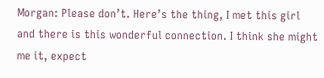Morgan: Please don’t. Here’s the thing, I met this girl and there is this wonderful connection. I think she might me it, expect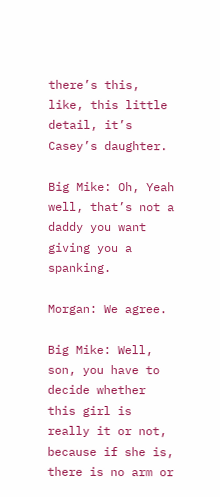there’s this, like, this little detail, it’s Casey’s daughter.

Big Mike: Oh, Yeah well, that’s not a daddy you want giving you a spanking.

Morgan: We agree.

Big Mike: Well, son, you have to decide whether this girl is really it or not, because if she is, there is no arm or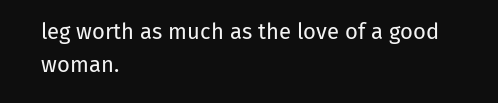leg worth as much as the love of a good woman.